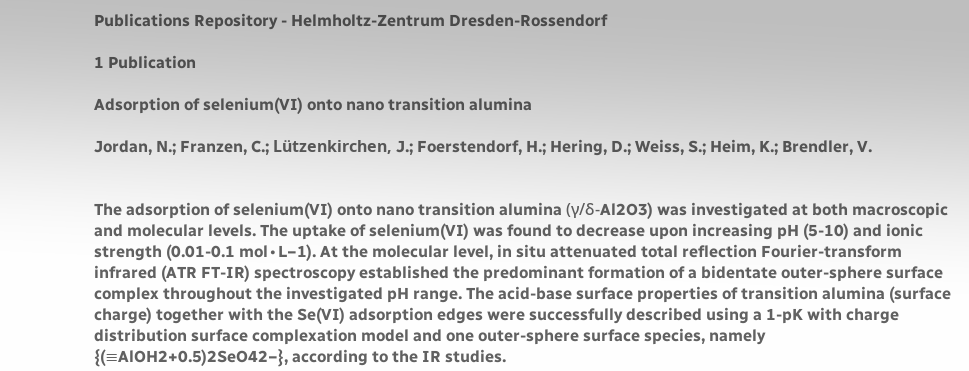Publications Repository - Helmholtz-Zentrum Dresden-Rossendorf

1 Publication

Adsorption of selenium(VI) onto nano transition alumina

Jordan, N.; Franzen, C.; Lützenkirchen, J.; Foerstendorf, H.; Hering, D.; Weiss, S.; Heim, K.; Brendler, V.


The adsorption of selenium(VI) onto nano transition alumina (γ/δ-Al2O3) was investigated at both macroscopic and molecular levels. The uptake of selenium(VI) was found to decrease upon increasing pH (5-10) and ionic strength (0.01-0.1 mol∙L−1). At the molecular level, in situ attenuated total reflection Fourier-transform infrared (ATR FT-IR) spectroscopy established the predominant formation of a bidentate outer-sphere surface complex throughout the investigated pH range. The acid-base surface properties of transition alumina (surface charge) together with the Se(VI) adsorption edges were successfully described using a 1-pK with charge distribution surface complexation model and one outer-sphere surface species, namely {(≡AlOH2+0.5)2SeO42−}, according to the IR studies.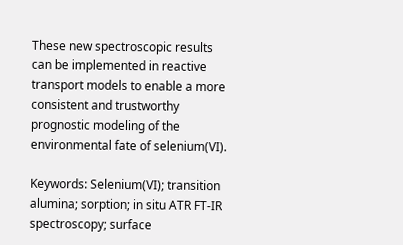These new spectroscopic results can be implemented in reactive transport models to enable a more consistent and trustworthy prognostic modeling of the environmental fate of selenium(VI).

Keywords: Selenium(VI); transition alumina; sorption; in situ ATR FT-IR spectroscopy; surface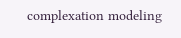complexation modeling